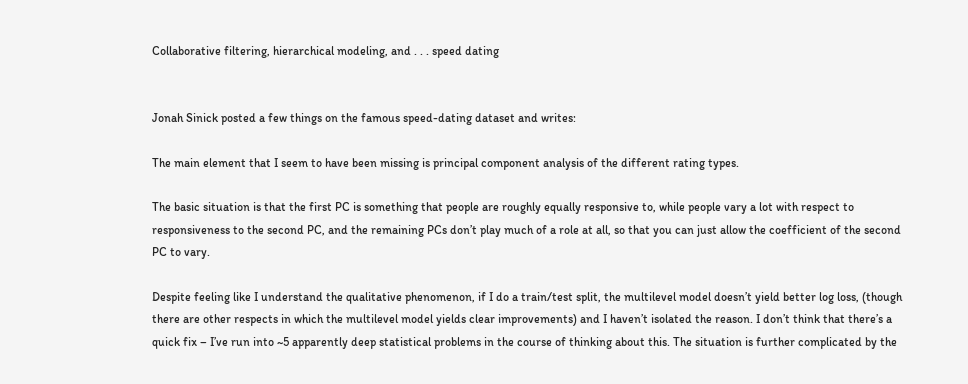Collaborative filtering, hierarchical modeling, and . . . speed dating


Jonah Sinick posted a few things on the famous speed-dating dataset and writes:

The main element that I seem to have been missing is principal component analysis of the different rating types.

The basic situation is that the first PC is something that people are roughly equally responsive to, while people vary a lot with respect to responsiveness to the second PC, and the remaining PCs don’t play much of a role at all, so that you can just allow the coefficient of the second PC to vary.

Despite feeling like I understand the qualitative phenomenon, if I do a train/test split, the multilevel model doesn’t yield better log loss, (though there are other respects in which the multilevel model yields clear improvements) and I haven’t isolated the reason. I don’t think that there’s a quick fix – I’ve run into ~5 apparently deep statistical problems in the course of thinking about this. The situation is further complicated by the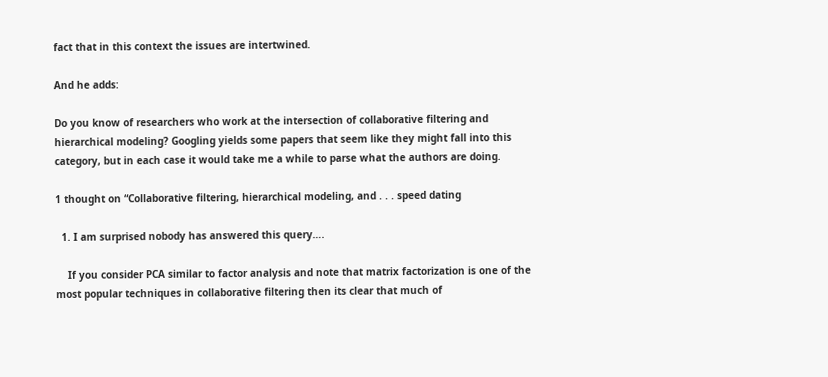fact that in this context the issues are intertwined.

And he adds:

Do you know of researchers who work at the intersection of collaborative filtering and hierarchical modeling? Googling yields some papers that seem like they might fall into this category, but in each case it would take me a while to parse what the authors are doing.

1 thought on “Collaborative filtering, hierarchical modeling, and . . . speed dating

  1. I am surprised nobody has answered this query….

    If you consider PCA similar to factor analysis and note that matrix factorization is one of the most popular techniques in collaborative filtering then its clear that much of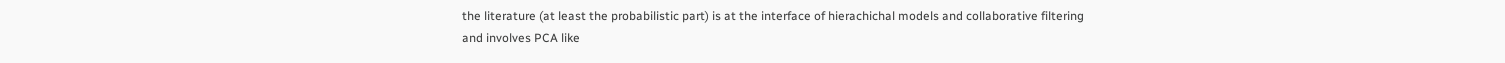the literature (at least the probabilistic part) is at the interface of hierachichal models and collaborative filtering and involves PCA like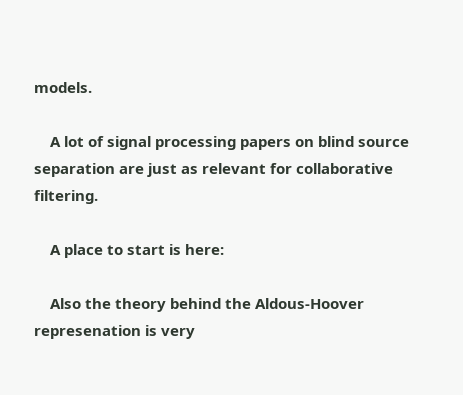models.

    A lot of signal processing papers on blind source separation are just as relevant for collaborative filtering.

    A place to start is here:

    Also the theory behind the Aldous-Hoover represenation is very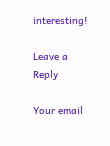interesting!

Leave a Reply

Your email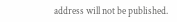address will not be published.